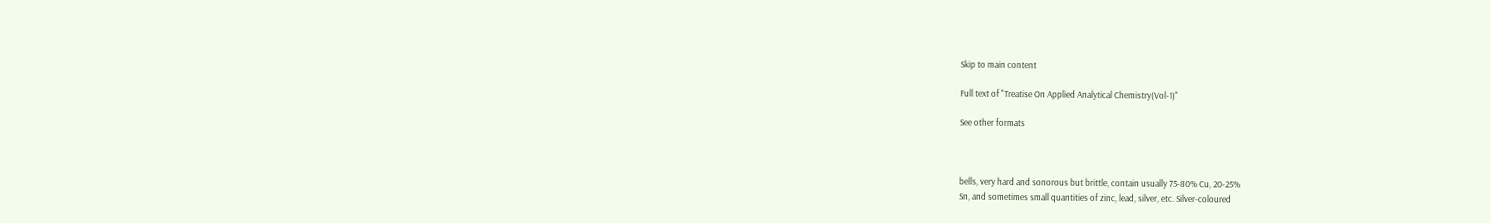Skip to main content

Full text of "Treatise On Applied Analytical Chemistry(Vol-1)"

See other formats



bells, very hard and sonorous but brittle, contain usually 75-80% Cu, 20-25%
Sn, and sometimes small quantities of zinc, lead, silver, etc. Silver-coloured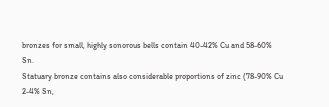bronzes for small, highly sonorous bells contain 40-42% Cu and 58-60% Sn.
Statuary bronze contains also considerable proportions of zinc (78-90% Cu
2-4% Sn,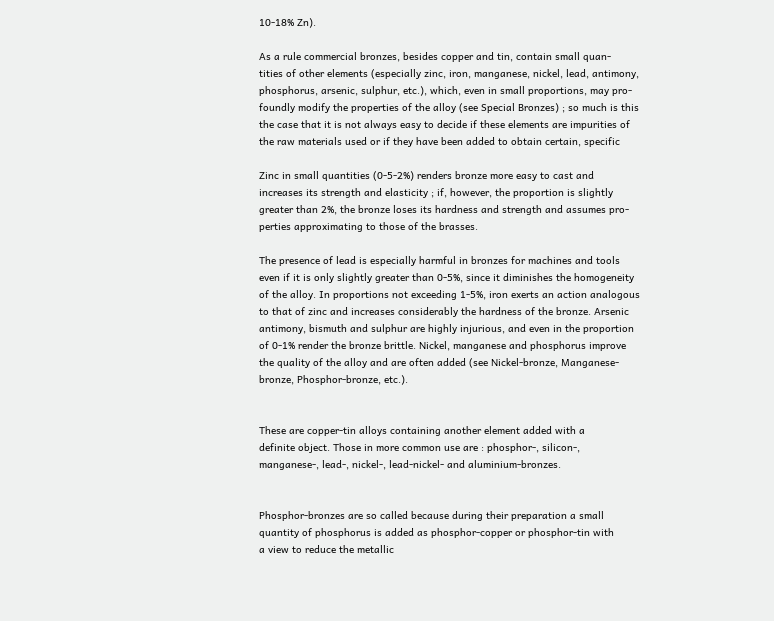10-18% Zn).

As a rule commercial bronzes, besides copper and tin, contain small quan-
tities of other elements (especially zinc, iron, manganese, nickel, lead, antimony,
phosphorus, arsenic, sulphur, etc.), which, even in small proportions, may pro-
foundly modify the properties of the alloy (see Special Bronzes) ; so much is this
the case that it is not always easy to decide if these elements are impurities of
the raw materials used or if they have been added to obtain certain, specific

Zinc in small quantities (0-5-2%) renders bronze more easy to cast and
increases its strength and elasticity ; if, however, the proportion is slightly
greater than 2%, the bronze loses its hardness and strength and assumes pro-
perties approximating to those of the brasses.

The presence of lead is especially harmful in bronzes for machines and tools
even if it is only slightly greater than 0-5%, since it diminishes the homogeneity
of the alloy. In proportions not exceeding 1-5%, iron exerts an action analogous
to that of zinc and increases considerably the hardness of the bronze. Arsenic
antimony, bismuth and sulphur are highly injurious, and even in the proportion
of 0-1% render the bronze brittle. Nickel, manganese and phosphorus improve
the quality of the alloy and are often added (see Nickel-bronze, Manganese-
bronze, Phosphor-bronze, etc.).


These are copper-tin alloys containing another element added with a
definite object. Those in more common use are : phosphor-, silicon-,
manganese-, lead-, nickel-, lead-nickel- and aluminium-bronzes.


Phosphor-bronzes are so called because during their preparation a small
quantity of phosphorus is added as phosphor-copper or phosphor-tin with
a view to reduce the metallic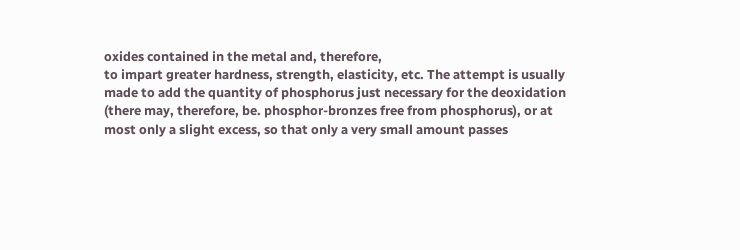oxides contained in the metal and, therefore,
to impart greater hardness, strength, elasticity, etc. The attempt is usually
made to add the quantity of phosphorus just necessary for the deoxidation
(there may, therefore, be. phosphor-bronzes free from phosphorus), or at
most only a slight excess, so that only a very small amount passes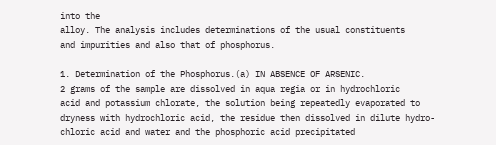into the
alloy. The analysis includes determinations of the usual constituents
and impurities and also that of phosphorus.

1. Determination of the Phosphorus.(a) IN ABSENCE OF ARSENIC.
2 grams of the sample are dissolved in aqua regia or in hydrochloric
acid and potassium chlorate, the solution being repeatedly evaporated to
dryness with hydrochloric acid, the residue then dissolved in dilute hydro-
chloric acid and water and the phosphoric acid precipitated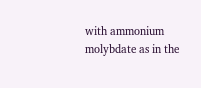with ammonium
molybdate as in the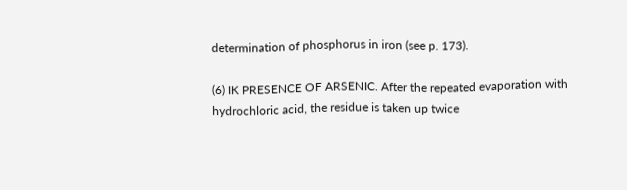determination of phosphorus in iron (see p. 173).

(6) IK PRESENCE OF ARSENIC. After the repeated evaporation with
hydrochloric acid, the residue is taken up twice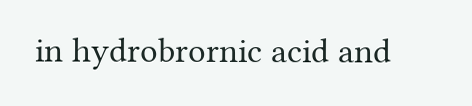in hydrobrornic acid and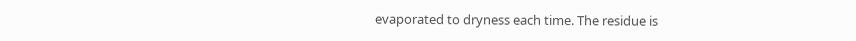evaporated to dryness each time. The residue is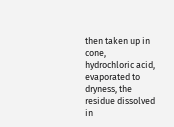then taken up in cone,
hydrochloric acid, evaporated to dryness, the residue dissolved in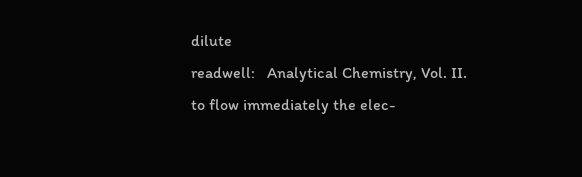dilute
readwell:   Analytical Chemistry, Vol. II.
to flow immediately the elec-